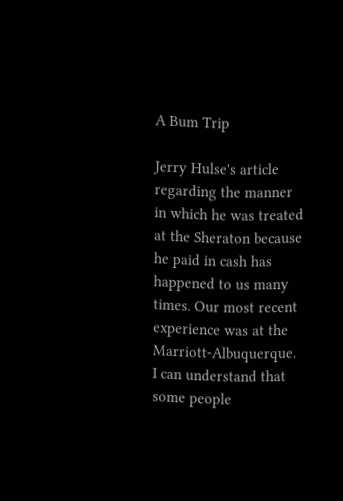A Bum Trip

Jerry Hulse's article regarding the manner in which he was treated at the Sheraton because he paid in cash has happened to us many times. Our most recent experience was at the Marriott-Albuquerque. I can understand that some people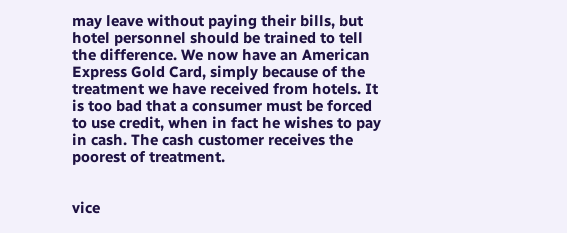may leave without paying their bills, but hotel personnel should be trained to tell the difference. We now have an American Express Gold Card, simply because of the treatment we have received from hotels. It is too bad that a consumer must be forced to use credit, when in fact he wishes to pay in cash. The cash customer receives the poorest of treatment.


vice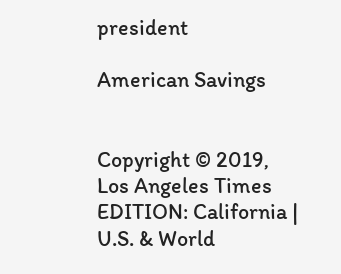president

American Savings


Copyright © 2019, Los Angeles Times
EDITION: California | U.S. & World